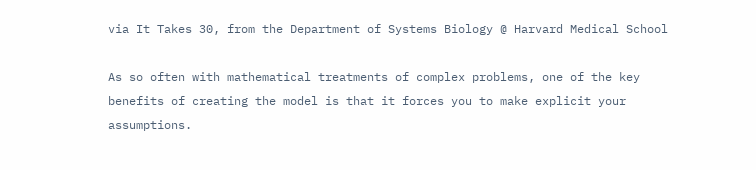via It Takes 30, from the Department of Systems Biology @ Harvard Medical School

As so often with mathematical treatments of complex problems, one of the key benefits of creating the model is that it forces you to make explicit your assumptions.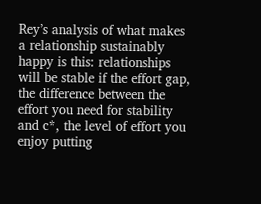Rey’s analysis of what makes a relationship sustainably happy is this: relationships will be stable if the effort gap, the difference between the effort you need for stability and c*, the level of effort you enjoy putting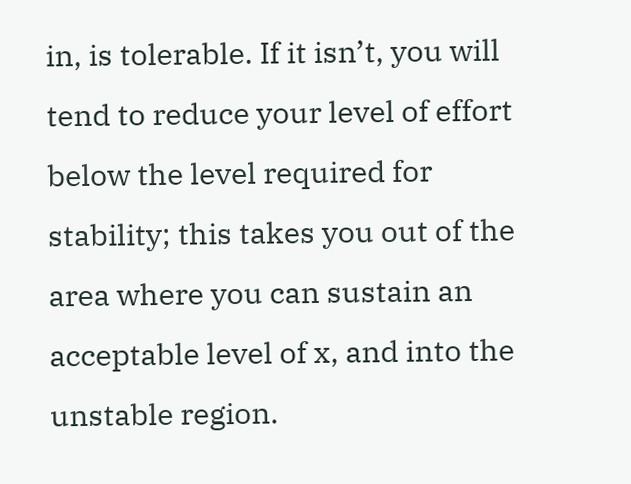in, is tolerable. If it isn’t, you will tend to reduce your level of effort below the level required for stability; this takes you out of the area where you can sustain an acceptable level of x, and into the unstable region.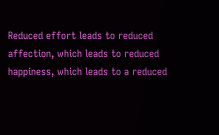Reduced effort leads to reduced affection, which leads to reduced happiness, which leads to a reduced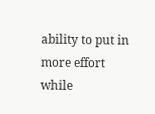ability to put in more effort while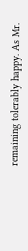remaining tolerably happy. As Mr.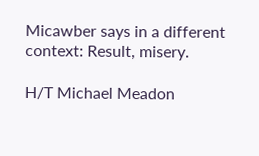Micawber says in a different context: Result, misery.

H/T Michael Meadon